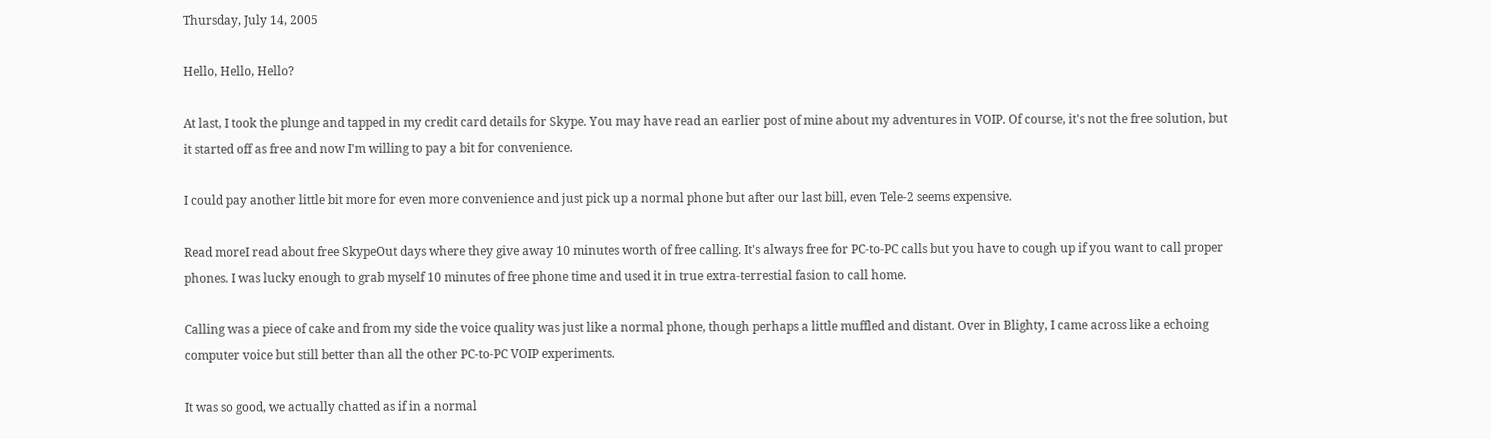Thursday, July 14, 2005

Hello, Hello, Hello?

At last, I took the plunge and tapped in my credit card details for Skype. You may have read an earlier post of mine about my adventures in VOIP. Of course, it's not the free solution, but it started off as free and now I'm willing to pay a bit for convenience.

I could pay another little bit more for even more convenience and just pick up a normal phone but after our last bill, even Tele-2 seems expensive.

Read moreI read about free SkypeOut days where they give away 10 minutes worth of free calling. It's always free for PC-to-PC calls but you have to cough up if you want to call proper phones. I was lucky enough to grab myself 10 minutes of free phone time and used it in true extra-terrestial fasion to call home.

Calling was a piece of cake and from my side the voice quality was just like a normal phone, though perhaps a little muffled and distant. Over in Blighty, I came across like a echoing computer voice but still better than all the other PC-to-PC VOIP experiments.

It was so good, we actually chatted as if in a normal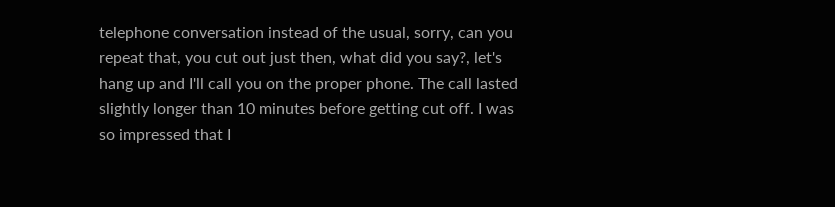telephone conversation instead of the usual, sorry, can you repeat that, you cut out just then, what did you say?, let's hang up and I'll call you on the proper phone. The call lasted slightly longer than 10 minutes before getting cut off. I was so impressed that I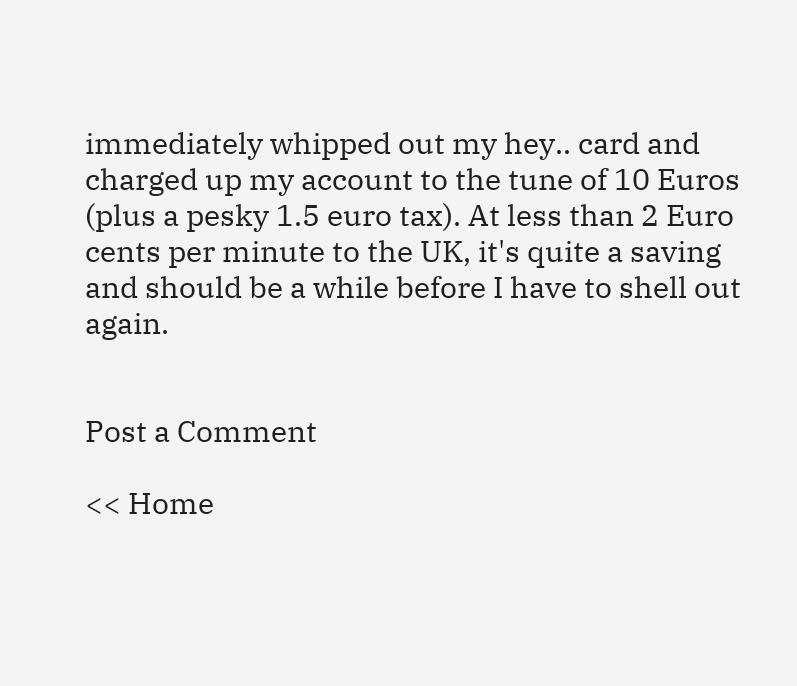immediately whipped out my hey.. card and charged up my account to the tune of 10 Euros (plus a pesky 1.5 euro tax). At less than 2 Euro cents per minute to the UK, it's quite a saving and should be a while before I have to shell out again.


Post a Comment

<< Home